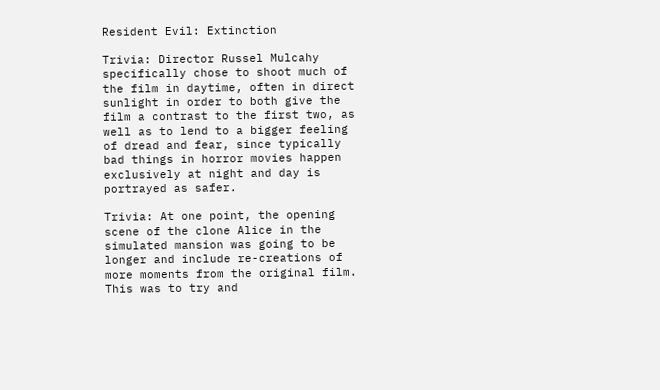Resident Evil: Extinction

Trivia: Director Russel Mulcahy specifically chose to shoot much of the film in daytime, often in direct sunlight in order to both give the film a contrast to the first two, as well as to lend to a bigger feeling of dread and fear, since typically bad things in horror movies happen exclusively at night and day is portrayed as safer.

Trivia: At one point, the opening scene of the clone Alice in the simulated mansion was going to be longer and include re-creations of more moments from the original film. This was to try and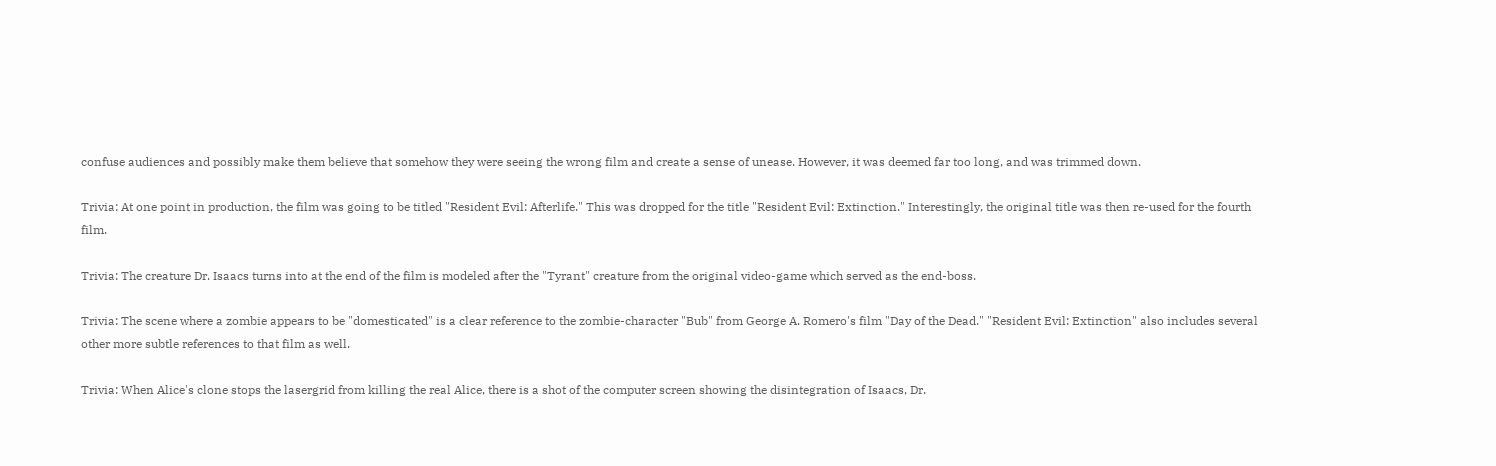confuse audiences and possibly make them believe that somehow they were seeing the wrong film and create a sense of unease. However, it was deemed far too long, and was trimmed down.

Trivia: At one point in production, the film was going to be titled "Resident Evil: Afterlife." This was dropped for the title "Resident Evil: Extinction." Interestingly, the original title was then re-used for the fourth film.

Trivia: The creature Dr. Isaacs turns into at the end of the film is modeled after the "Tyrant" creature from the original video-game which served as the end-boss.

Trivia: The scene where a zombie appears to be "domesticated" is a clear reference to the zombie-character "Bub" from George A. Romero's film "Day of the Dead." "Resident Evil: Extinction" also includes several other more subtle references to that film as well.

Trivia: When Alice's clone stops the lasergrid from killing the real Alice, there is a shot of the computer screen showing the disintegration of Isaacs, Dr.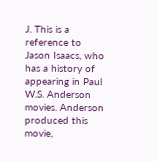J. This is a reference to Jason Isaacs, who has a history of appearing in Paul W.S. Anderson movies. Anderson produced this movie,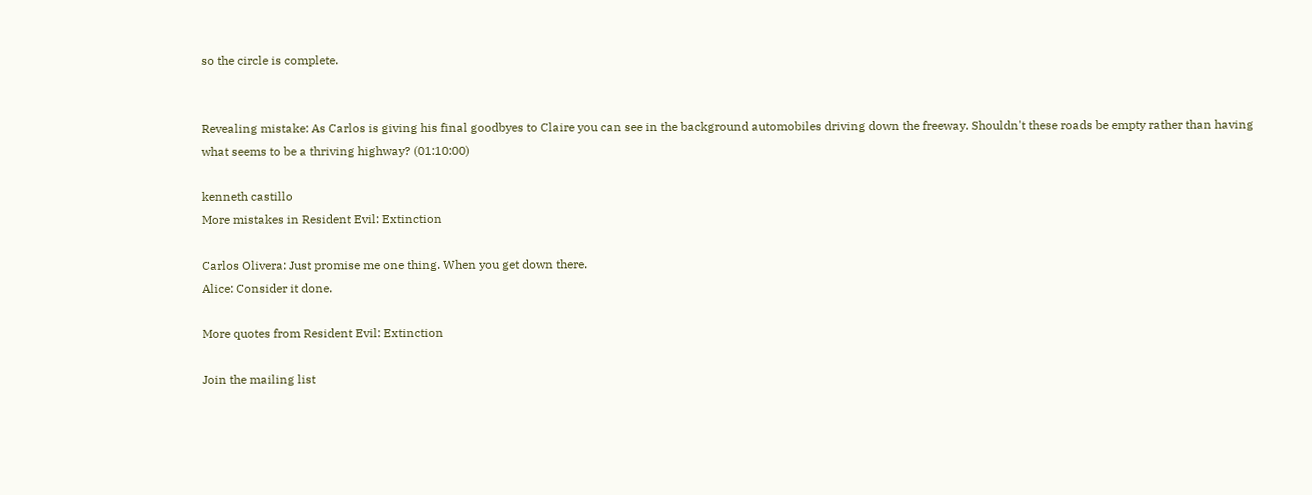so the circle is complete.


Revealing mistake: As Carlos is giving his final goodbyes to Claire you can see in the background automobiles driving down the freeway. Shouldn't these roads be empty rather than having what seems to be a thriving highway? (01:10:00)

kenneth castillo
More mistakes in Resident Evil: Extinction

Carlos Olivera: Just promise me one thing. When you get down there.
Alice: Consider it done.

More quotes from Resident Evil: Extinction

Join the mailing list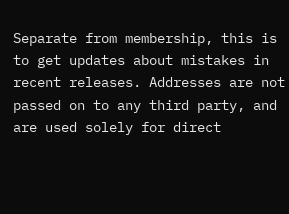Separate from membership, this is to get updates about mistakes in recent releases. Addresses are not passed on to any third party, and are used solely for direct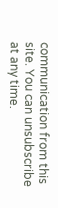communication from this site. You can unsubscribe at any time.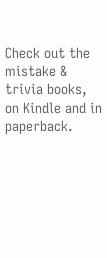Check out the mistake & trivia books, on Kindle and in paperback.